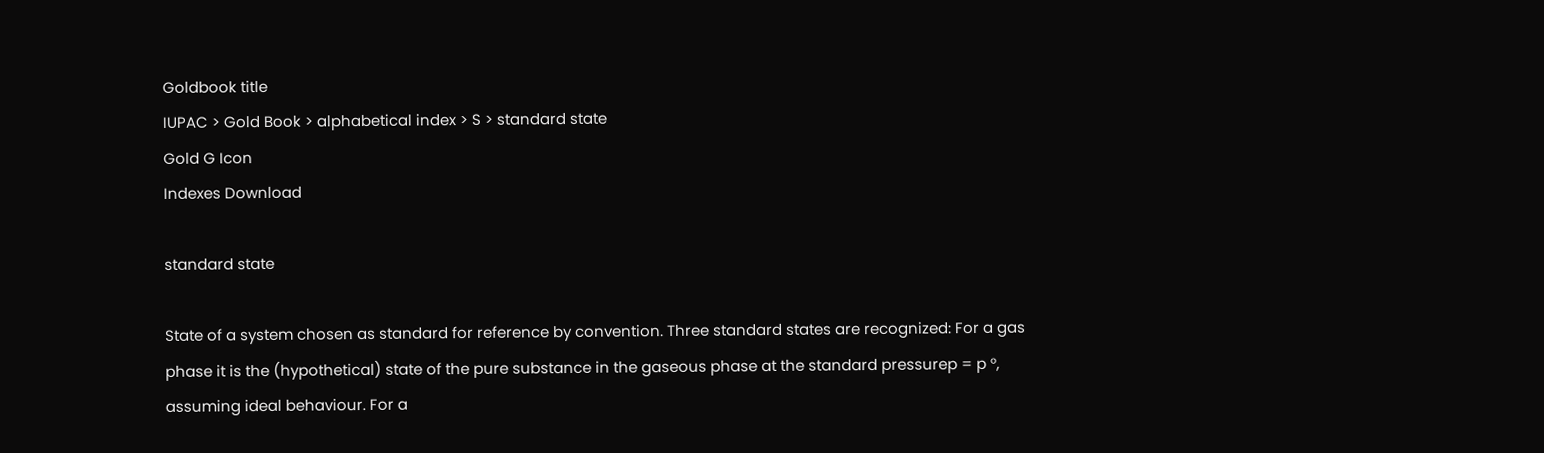Goldbook title
IUPAC > Gold Book > alphabetical index > S > standard state
Gold G Icon
Indexes Download

standard state

State of a system chosen as standard for reference by convention. Three standard states are recognized: For a gas phase it is the (hypothetical) state of the pure substance in the gaseous phase at the standard pressurep = p °, assuming ideal behaviour. For a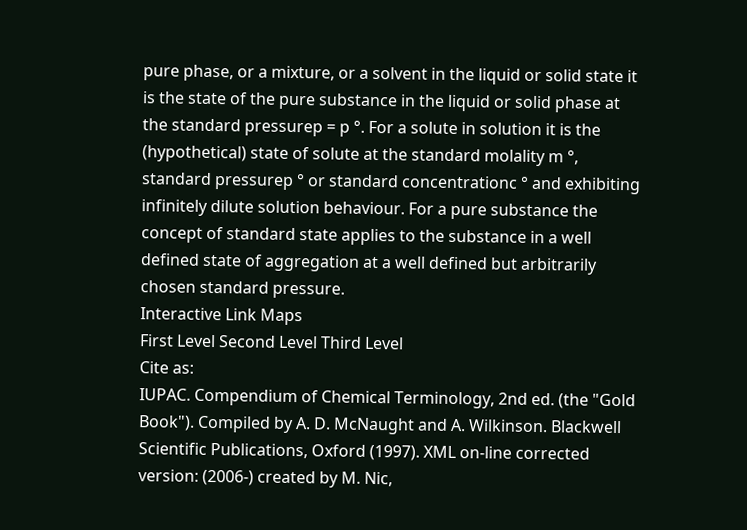pure phase, or a mixture, or a solvent in the liquid or solid state it is the state of the pure substance in the liquid or solid phase at the standard pressurep = p °. For a solute in solution it is the (hypothetical) state of solute at the standard molality m °, standard pressurep ° or standard concentrationc ° and exhibiting infinitely dilute solution behaviour. For a pure substance the concept of standard state applies to the substance in a well defined state of aggregation at a well defined but arbitrarily chosen standard pressure.
Interactive Link Maps
First Level Second Level Third Level
Cite as:
IUPAC. Compendium of Chemical Terminology, 2nd ed. (the "Gold Book"). Compiled by A. D. McNaught and A. Wilkinson. Blackwell Scientific Publications, Oxford (1997). XML on-line corrected version: (2006-) created by M. Nic,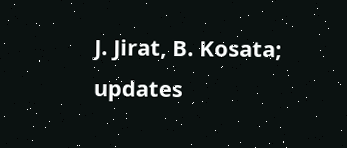J. Jirat, B. Kosata; updates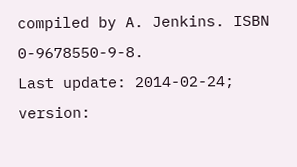compiled by A. Jenkins. ISBN 0-9678550-9-8.
Last update: 2014-02-24; version: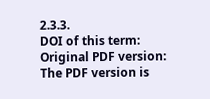2.3.3.
DOI of this term:
Original PDF version: The PDF version is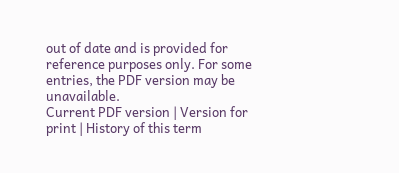out of date and is provided for reference purposes only. For some entries, the PDF version may be unavailable.
Current PDF version | Version for print | History of this term